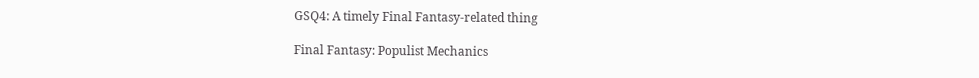GSQ4: A timely Final Fantasy-related thing

Final Fantasy: Populist Mechanics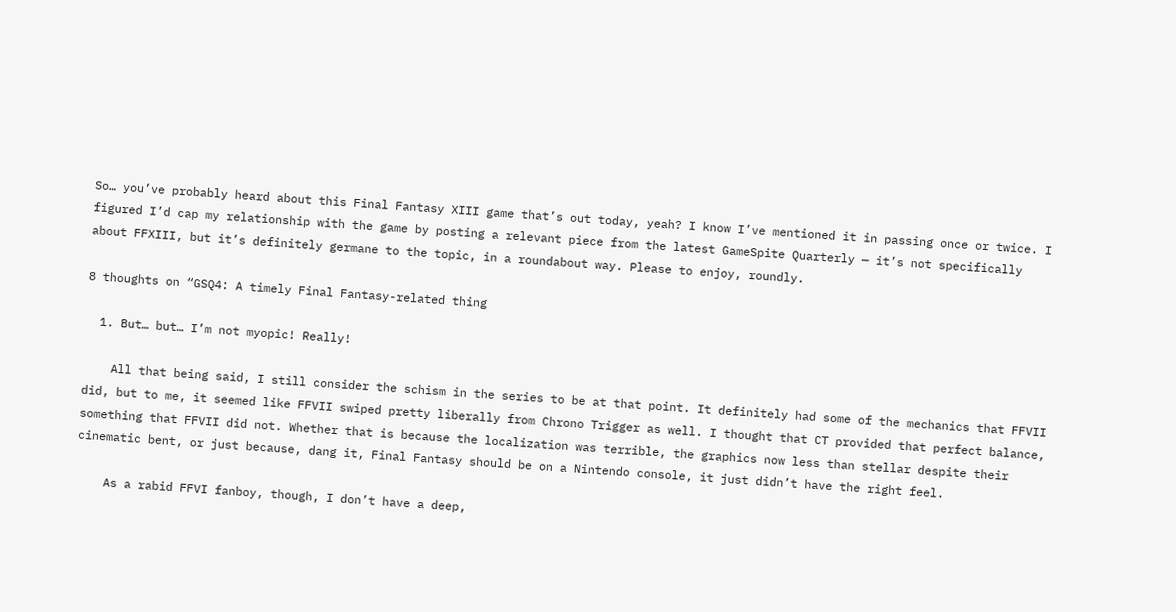So… you’ve probably heard about this Final Fantasy XIII game that’s out today, yeah? I know I’ve mentioned it in passing once or twice. I figured I’d cap my relationship with the game by posting a relevant piece from the latest GameSpite Quarterly — it’s not specifically about FFXIII, but it’s definitely germane to the topic, in a roundabout way. Please to enjoy, roundly.

8 thoughts on “GSQ4: A timely Final Fantasy-related thing

  1. But… but… I’m not myopic! Really!

    All that being said, I still consider the schism in the series to be at that point. It definitely had some of the mechanics that FFVII did, but to me, it seemed like FFVII swiped pretty liberally from Chrono Trigger as well. I thought that CT provided that perfect balance, something that FFVII did not. Whether that is because the localization was terrible, the graphics now less than stellar despite their cinematic bent, or just because, dang it, Final Fantasy should be on a Nintendo console, it just didn’t have the right feel.

    As a rabid FFVI fanboy, though, I don’t have a deep,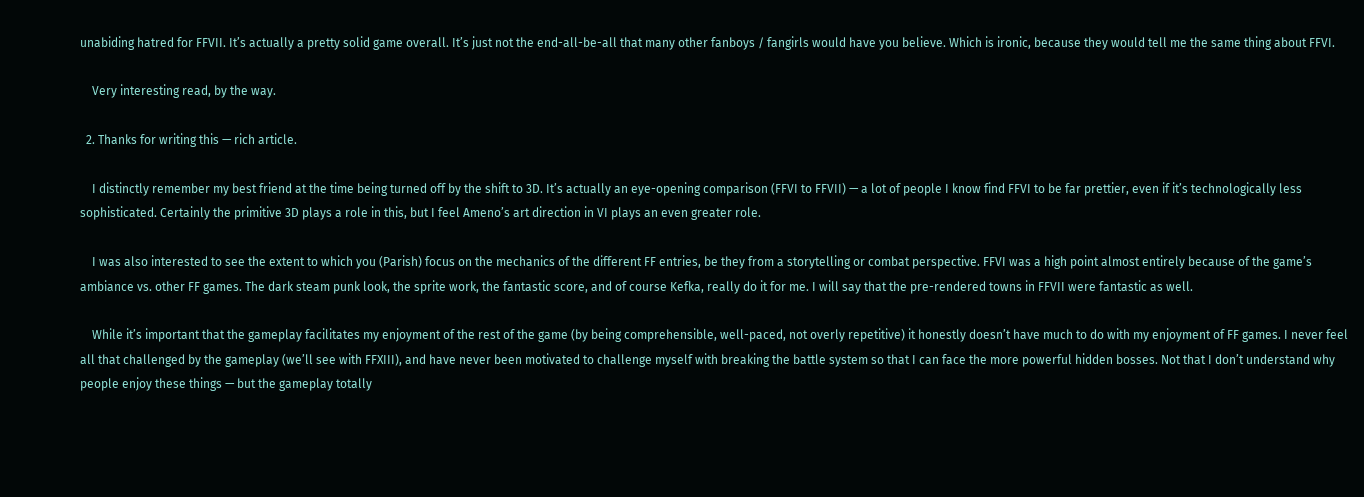unabiding hatred for FFVII. It’s actually a pretty solid game overall. It’s just not the end-all-be-all that many other fanboys / fangirls would have you believe. Which is ironic, because they would tell me the same thing about FFVI.

    Very interesting read, by the way.

  2. Thanks for writing this — rich article.

    I distinctly remember my best friend at the time being turned off by the shift to 3D. It’s actually an eye-opening comparison (FFVI to FFVII) — a lot of people I know find FFVI to be far prettier, even if it’s technologically less sophisticated. Certainly the primitive 3D plays a role in this, but I feel Ameno’s art direction in VI plays an even greater role.

    I was also interested to see the extent to which you (Parish) focus on the mechanics of the different FF entries, be they from a storytelling or combat perspective. FFVI was a high point almost entirely because of the game’s ambiance vs. other FF games. The dark steam punk look, the sprite work, the fantastic score, and of course Kefka, really do it for me. I will say that the pre-rendered towns in FFVII were fantastic as well.

    While it’s important that the gameplay facilitates my enjoyment of the rest of the game (by being comprehensible, well-paced, not overly repetitive) it honestly doesn’t have much to do with my enjoyment of FF games. I never feel all that challenged by the gameplay (we’ll see with FFXIII), and have never been motivated to challenge myself with breaking the battle system so that I can face the more powerful hidden bosses. Not that I don’t understand why people enjoy these things — but the gameplay totally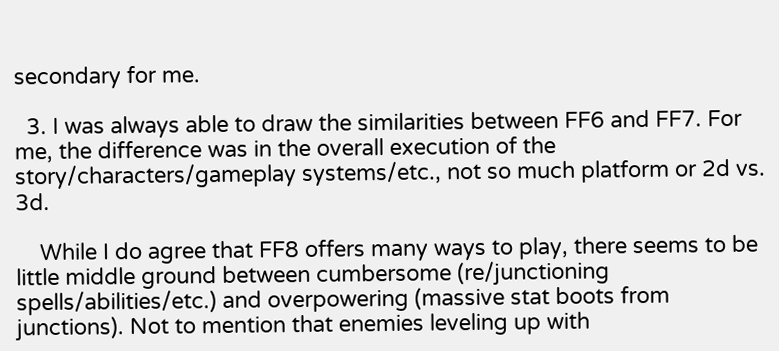secondary for me.

  3. I was always able to draw the similarities between FF6 and FF7. For me, the difference was in the overall execution of the story/characters/gameplay systems/etc., not so much platform or 2d vs. 3d.

    While I do agree that FF8 offers many ways to play, there seems to be little middle ground between cumbersome (re/junctioning spells/abilities/etc.) and overpowering (massive stat boots from junctions). Not to mention that enemies leveling up with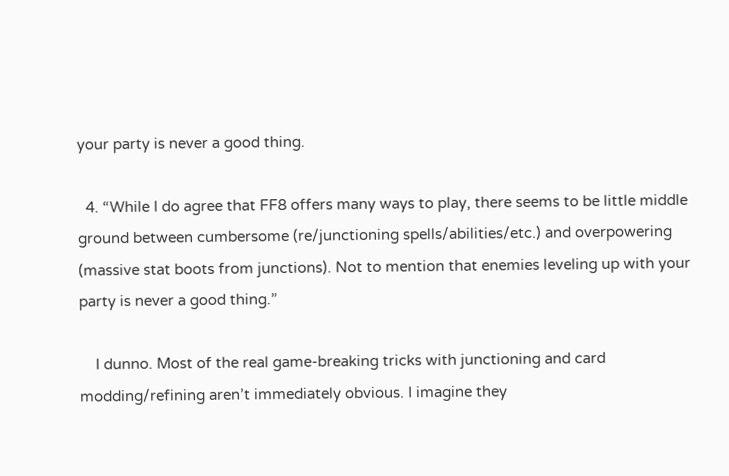your party is never a good thing.

  4. “While I do agree that FF8 offers many ways to play, there seems to be little middle ground between cumbersome (re/junctioning spells/abilities/etc.) and overpowering (massive stat boots from junctions). Not to mention that enemies leveling up with your party is never a good thing.”

    I dunno. Most of the real game-breaking tricks with junctioning and card modding/refining aren’t immediately obvious. I imagine they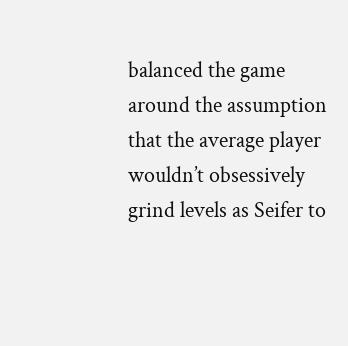balanced the game around the assumption that the average player wouldn’t obsessively grind levels as Seifer to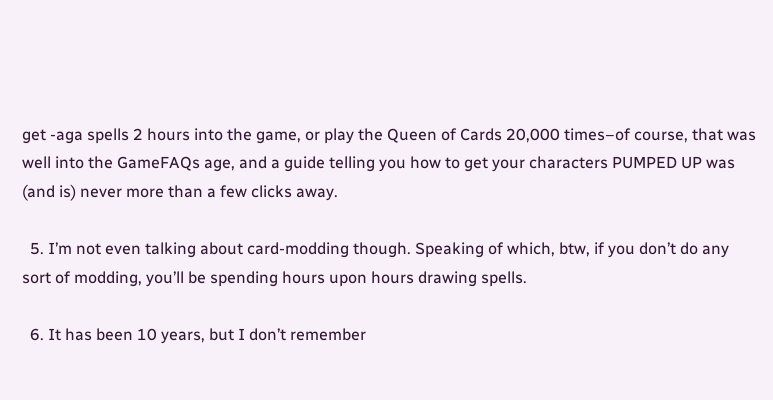get -aga spells 2 hours into the game, or play the Queen of Cards 20,000 times–of course, that was well into the GameFAQs age, and a guide telling you how to get your characters PUMPED UP was (and is) never more than a few clicks away.

  5. I’m not even talking about card-modding though. Speaking of which, btw, if you don’t do any sort of modding, you’ll be spending hours upon hours drawing spells.

  6. It has been 10 years, but I don’t remember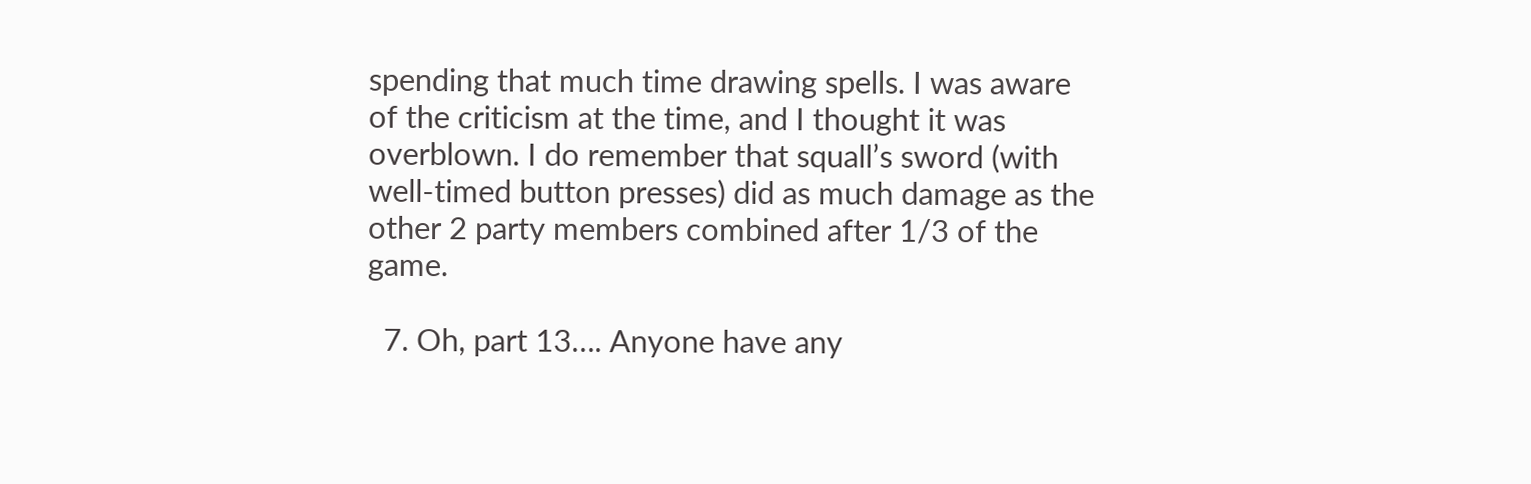spending that much time drawing spells. I was aware of the criticism at the time, and I thought it was overblown. I do remember that squall’s sword (with well-timed button presses) did as much damage as the other 2 party members combined after 1/3 of the game.

  7. Oh, part 13…. Anyone have any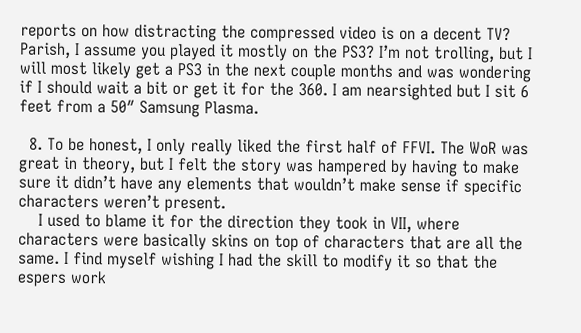reports on how distracting the compressed video is on a decent TV? Parish, I assume you played it mostly on the PS3? I’m not trolling, but I will most likely get a PS3 in the next couple months and was wondering if I should wait a bit or get it for the 360. I am nearsighted but I sit 6 feet from a 50″ Samsung Plasma.

  8. To be honest, I only really liked the first half of FFVI. The WoR was great in theory, but I felt the story was hampered by having to make sure it didn’t have any elements that wouldn’t make sense if specific characters weren’t present.
    I used to blame it for the direction they took in VII, where characters were basically skins on top of characters that are all the same. I find myself wishing I had the skill to modify it so that the espers work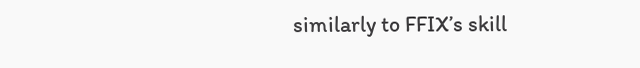similarly to FFIX’s skill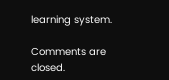learning system.

Comments are closed.